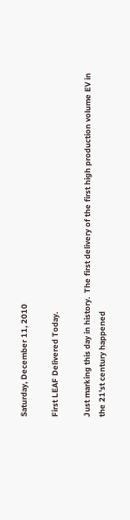Saturday, December 11, 2010

First LEAF Delivered Today.

Just marking this day in history.  The first delivery of the first high production volume EV in the 21'st century happened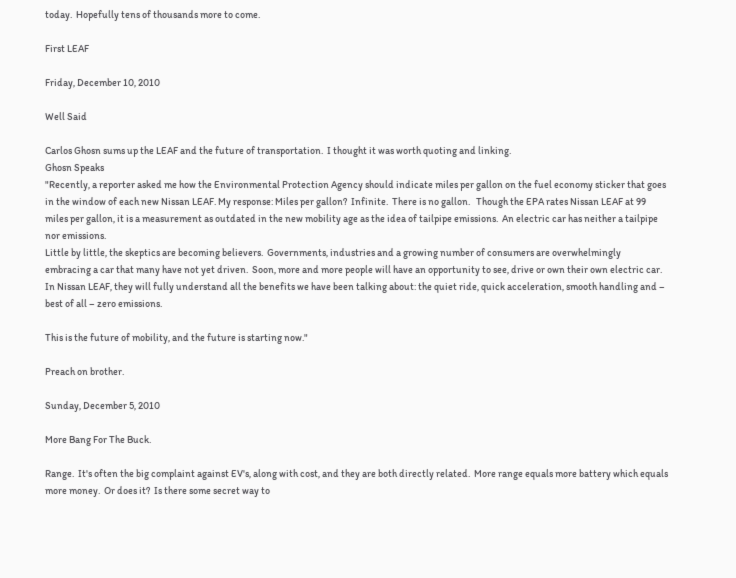today.  Hopefully tens of thousands more to come.

First LEAF

Friday, December 10, 2010

Well Said

Carlos Ghosn sums up the LEAF and the future of transportation.  I thought it was worth quoting and linking.
Ghosn Speaks
"Recently, a reporter asked me how the Environmental Protection Agency should indicate miles per gallon on the fuel economy sticker that goes in the window of each new Nissan LEAF. My response: Miles per gallon?  Infinite.  There is no gallon.   Though the EPA rates Nissan LEAF at 99 miles per gallon, it is a measurement as outdated in the new mobility age as the idea of tailpipe emissions.  An electric car has neither a tailpipe nor emissions.
Little by little, the skeptics are becoming believers.  Governments, industries and a growing number of consumers are overwhelmingly embracing a car that many have not yet driven.  Soon, more and more people will have an opportunity to see, drive or own their own electric car.   In Nissan LEAF, they will fully understand all the benefits we have been talking about: the quiet ride, quick acceleration, smooth handling and – best of all – zero emissions.

This is the future of mobility, and the future is starting now."

Preach on brother.

Sunday, December 5, 2010

More Bang For The Buck.

Range.  It's often the big complaint against EV's, along with cost, and they are both directly related.  More range equals more battery which equals more money.  Or does it?  Is there some secret way to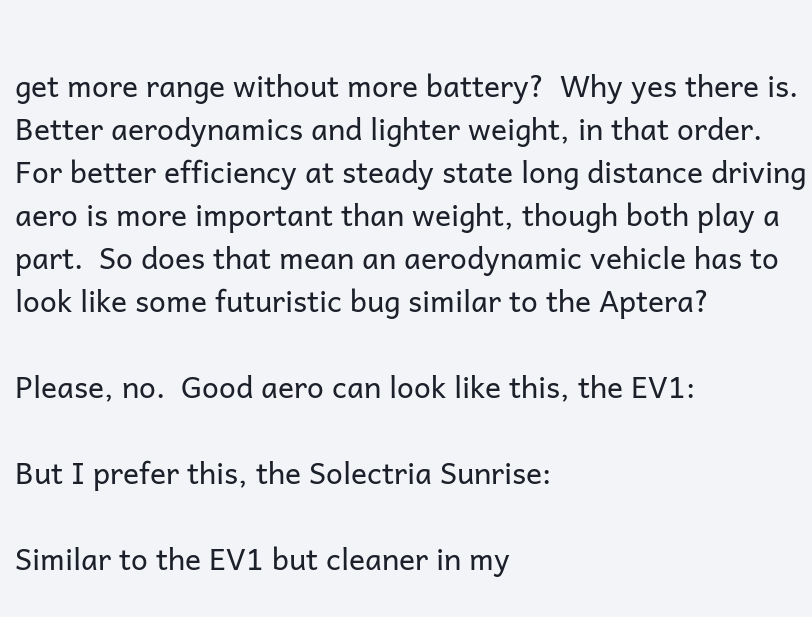get more range without more battery?  Why yes there is.  Better aerodynamics and lighter weight, in that order.  For better efficiency at steady state long distance driving aero is more important than weight, though both play a part.  So does that mean an aerodynamic vehicle has to look like some futuristic bug similar to the Aptera?

Please, no.  Good aero can look like this, the EV1:

But I prefer this, the Solectria Sunrise:

Similar to the EV1 but cleaner in my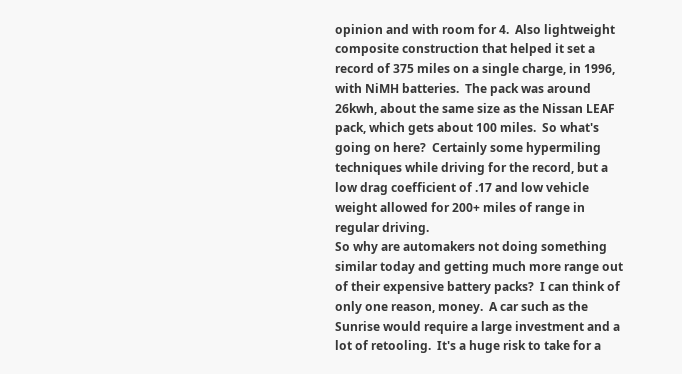opinion and with room for 4.  Also lightweight composite construction that helped it set a record of 375 miles on a single charge, in 1996, with NiMH batteries.  The pack was around 26kwh, about the same size as the Nissan LEAF pack, which gets about 100 miles.  So what's going on here?  Certainly some hypermiling techniques while driving for the record, but a low drag coefficient of .17 and low vehicle weight allowed for 200+ miles of range in regular driving.
So why are automakers not doing something similar today and getting much more range out of their expensive battery packs?  I can think of only one reason, money.  A car such as the Sunrise would require a large investment and a lot of retooling.  It's a huge risk to take for a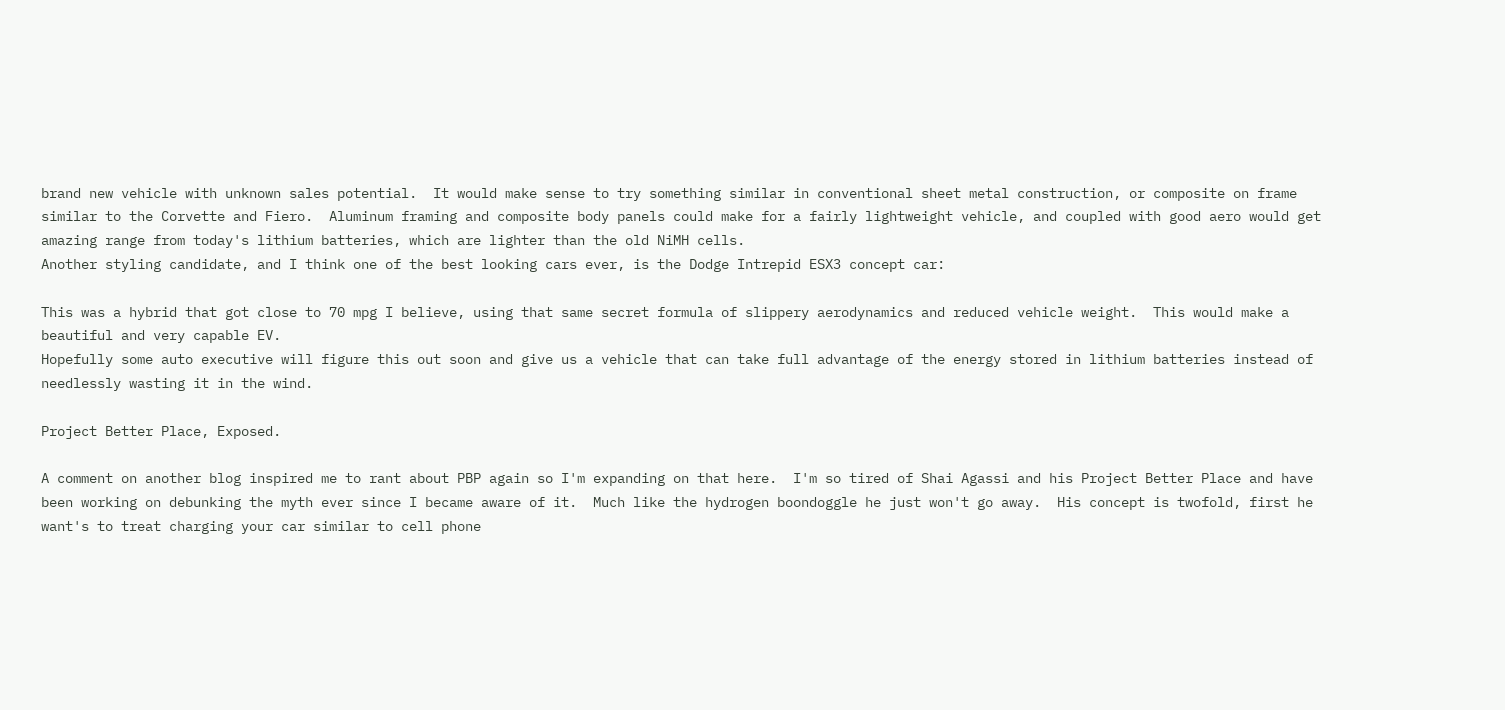brand new vehicle with unknown sales potential.  It would make sense to try something similar in conventional sheet metal construction, or composite on frame similar to the Corvette and Fiero.  Aluminum framing and composite body panels could make for a fairly lightweight vehicle, and coupled with good aero would get amazing range from today's lithium batteries, which are lighter than the old NiMH cells.
Another styling candidate, and I think one of the best looking cars ever, is the Dodge Intrepid ESX3 concept car:

This was a hybrid that got close to 70 mpg I believe, using that same secret formula of slippery aerodynamics and reduced vehicle weight.  This would make a beautiful and very capable EV.
Hopefully some auto executive will figure this out soon and give us a vehicle that can take full advantage of the energy stored in lithium batteries instead of needlessly wasting it in the wind.

Project Better Place, Exposed.

A comment on another blog inspired me to rant about PBP again so I'm expanding on that here.  I'm so tired of Shai Agassi and his Project Better Place and have been working on debunking the myth ever since I became aware of it.  Much like the hydrogen boondoggle he just won't go away.  His concept is twofold, first he want's to treat charging your car similar to cell phone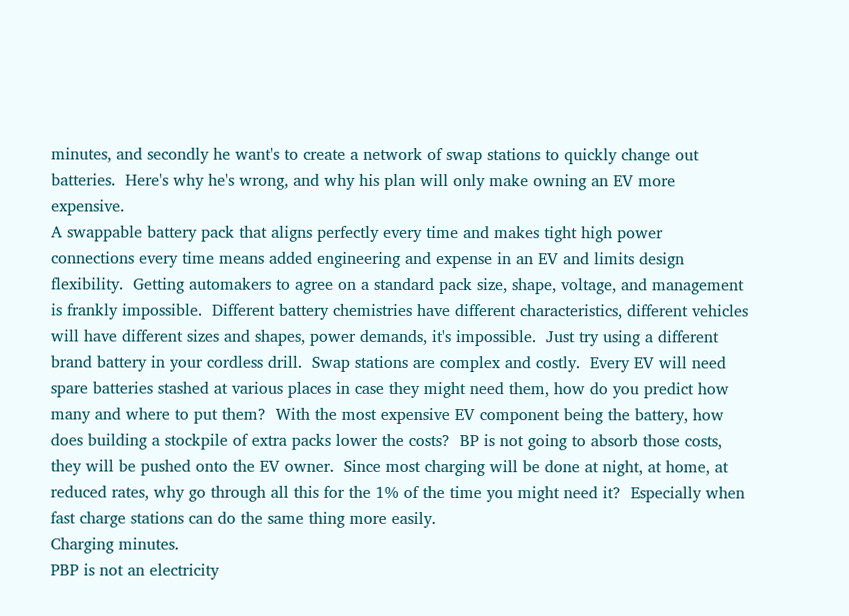minutes, and secondly he want's to create a network of swap stations to quickly change out batteries.  Here's why he's wrong, and why his plan will only make owning an EV more expensive.
A swappable battery pack that aligns perfectly every time and makes tight high power connections every time means added engineering and expense in an EV and limits design flexibility.  Getting automakers to agree on a standard pack size, shape, voltage, and management is frankly impossible.  Different battery chemistries have different characteristics, different vehicles will have different sizes and shapes, power demands, it's impossible.  Just try using a different brand battery in your cordless drill.  Swap stations are complex and costly.  Every EV will need spare batteries stashed at various places in case they might need them, how do you predict how many and where to put them?  With the most expensive EV component being the battery, how does building a stockpile of extra packs lower the costs?  BP is not going to absorb those costs, they will be pushed onto the EV owner.  Since most charging will be done at night, at home, at reduced rates, why go through all this for the 1% of the time you might need it?  Especially when fast charge stations can do the same thing more easily.
Charging minutes.
PBP is not an electricity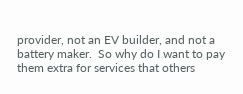provider, not an EV builder, and not a battery maker.  So why do I want to pay them extra for services that others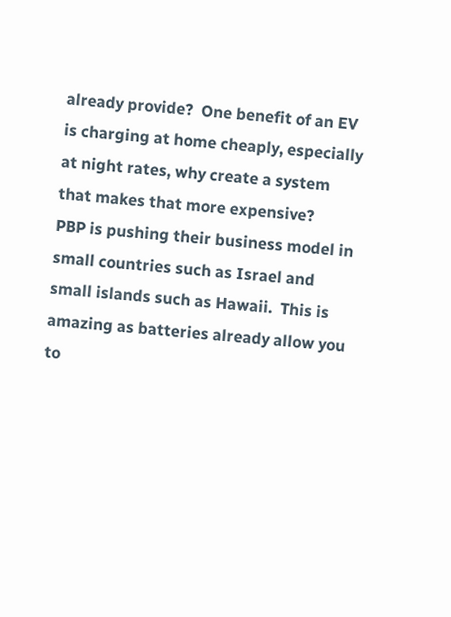already provide?  One benefit of an EV is charging at home cheaply, especially at night rates, why create a system that makes that more expensive?
PBP is pushing their business model in small countries such as Israel and small islands such as Hawaii.  This is amazing as batteries already allow you to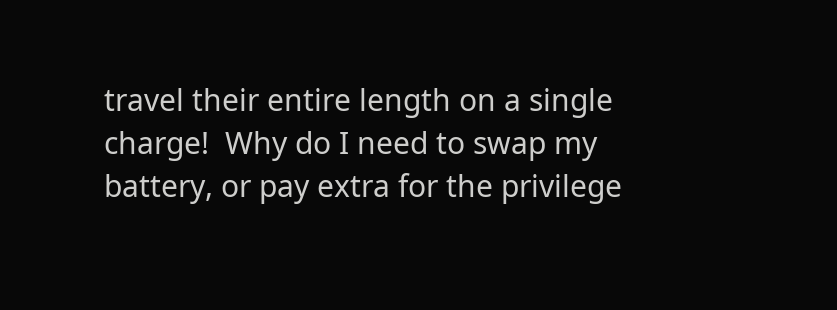travel their entire length on a single charge!  Why do I need to swap my battery, or pay extra for the privilege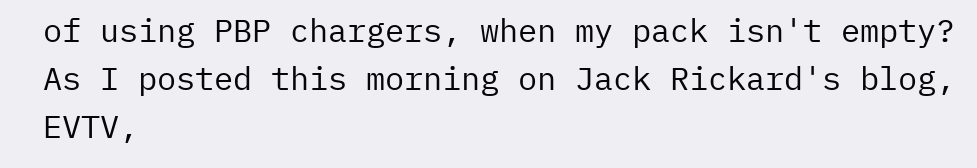of using PBP chargers, when my pack isn't empty?  As I posted this morning on Jack Rickard's blog, EVTV,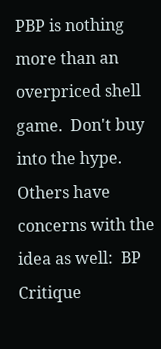PBP is nothing more than an overpriced shell game.  Don't buy into the hype.
Others have concerns with the idea as well:  BP Critique